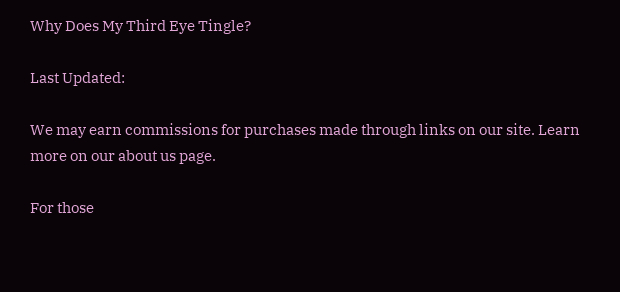Why Does My Third Eye Tingle?

Last Updated:

We may earn commissions for purchases made through links on our site. Learn more on our about us page.

For those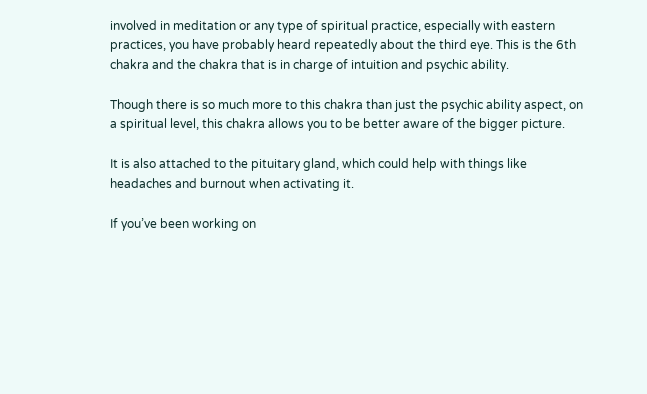involved in meditation or any type of spiritual practice, especially with eastern practices, you have probably heard repeatedly about the third eye. This is the 6th chakra and the chakra that is in charge of intuition and psychic ability.

Though there is so much more to this chakra than just the psychic ability aspect, on a spiritual level, this chakra allows you to be better aware of the bigger picture.

It is also attached to the pituitary gland, which could help with things like headaches and burnout when activating it.

If you’ve been working on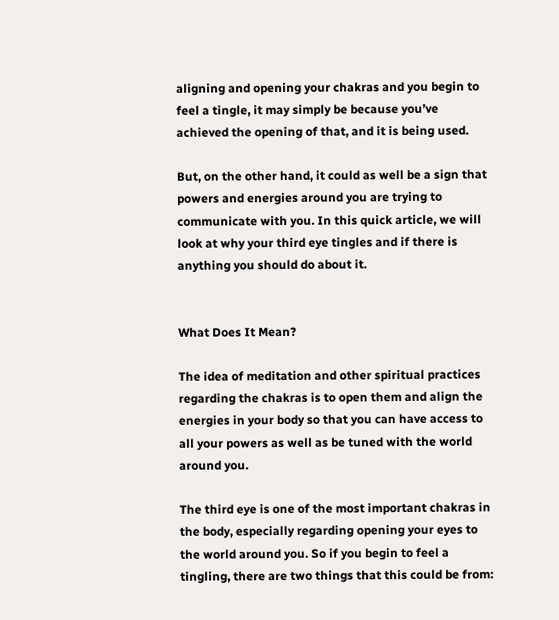aligning and opening your chakras and you begin to feel a tingle, it may simply be because you’ve achieved the opening of that, and it is being used.

But, on the other hand, it could as well be a sign that powers and energies around you are trying to communicate with you. In this quick article, we will look at why your third eye tingles and if there is anything you should do about it.


What Does It Mean?

The idea of meditation and other spiritual practices regarding the chakras is to open them and align the energies in your body so that you can have access to all your powers as well as be tuned with the world around you.

The third eye is one of the most important chakras in the body, especially regarding opening your eyes to the world around you. So if you begin to feel a tingling, there are two things that this could be from: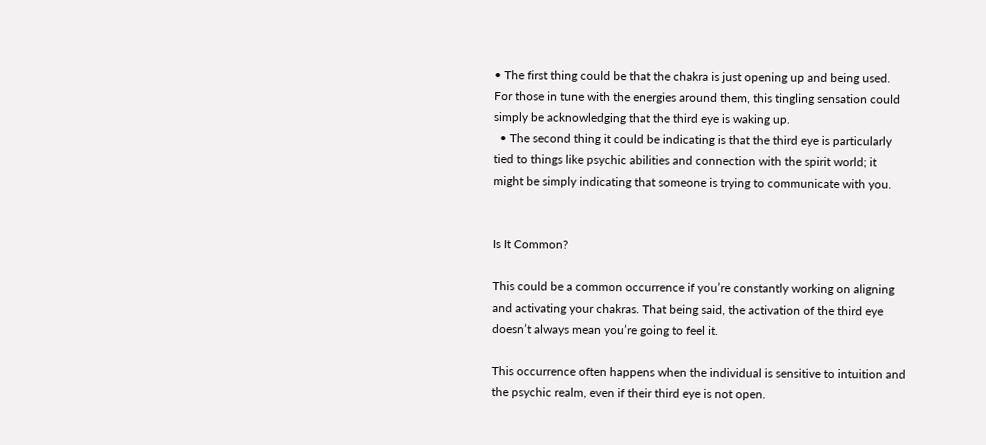• The first thing could be that the chakra is just opening up and being used. For those in tune with the energies around them, this tingling sensation could simply be acknowledging that the third eye is waking up.
  • The second thing it could be indicating is that the third eye is particularly tied to things like psychic abilities and connection with the spirit world; it might be simply indicating that someone is trying to communicate with you.


Is It Common?

This could be a common occurrence if you’re constantly working on aligning and activating your chakras. That being said, the activation of the third eye doesn’t always mean you’re going to feel it.

This occurrence often happens when the individual is sensitive to intuition and the psychic realm, even if their third eye is not open.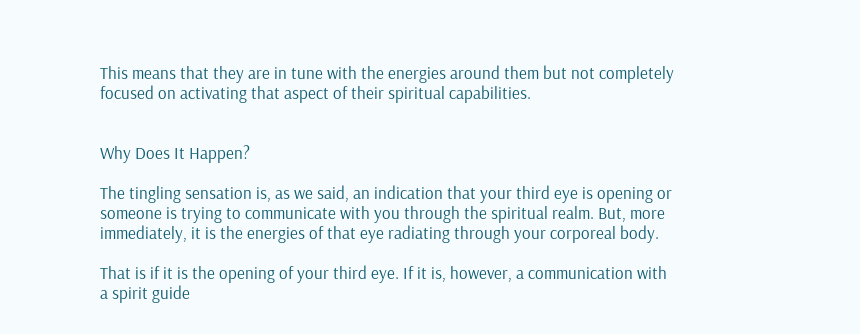This means that they are in tune with the energies around them but not completely focused on activating that aspect of their spiritual capabilities.


Why Does It Happen?

The tingling sensation is, as we said, an indication that your third eye is opening or someone is trying to communicate with you through the spiritual realm. But, more immediately, it is the energies of that eye radiating through your corporeal body.

That is if it is the opening of your third eye. If it is, however, a communication with a spirit guide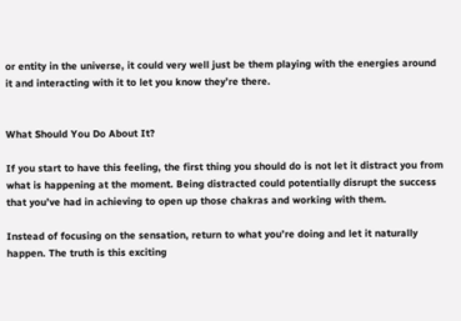or entity in the universe, it could very well just be them playing with the energies around it and interacting with it to let you know they’re there.


What Should You Do About It?

If you start to have this feeling, the first thing you should do is not let it distract you from what is happening at the moment. Being distracted could potentially disrupt the success that you’ve had in achieving to open up those chakras and working with them.

Instead of focusing on the sensation, return to what you’re doing and let it naturally happen. The truth is this exciting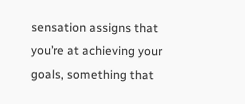sensation assigns that you’re at achieving your goals, something that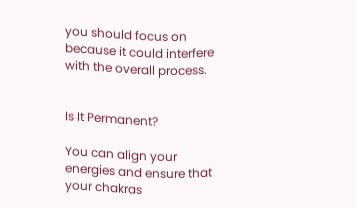you should focus on because it could interfere with the overall process.


Is It Permanent?

You can align your energies and ensure that your chakras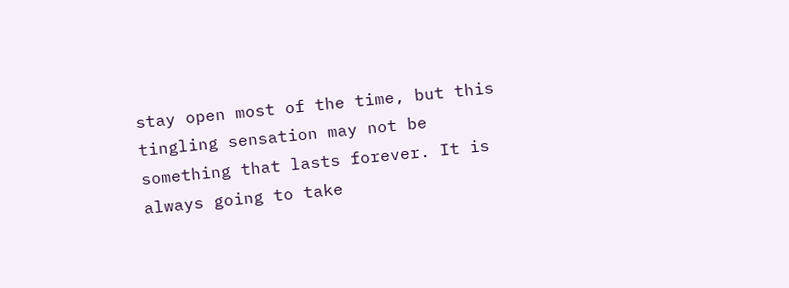stay open most of the time, but this tingling sensation may not be something that lasts forever. It is always going to take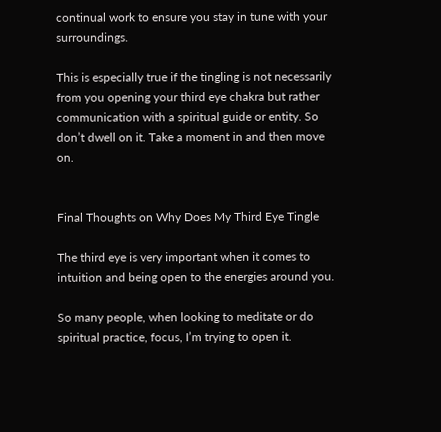continual work to ensure you stay in tune with your surroundings.

This is especially true if the tingling is not necessarily from you opening your third eye chakra but rather communication with a spiritual guide or entity. So don’t dwell on it. Take a moment in and then move on.


Final Thoughts on Why Does My Third Eye Tingle

The third eye is very important when it comes to intuition and being open to the energies around you.

So many people, when looking to meditate or do spiritual practice, focus, I’m trying to open it.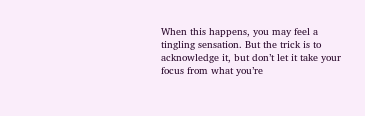When this happens, you may feel a tingling sensation. But the trick is to acknowledge it, but don’t let it take your focus from what you’re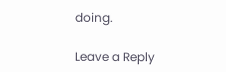doing.

Leave a Reply